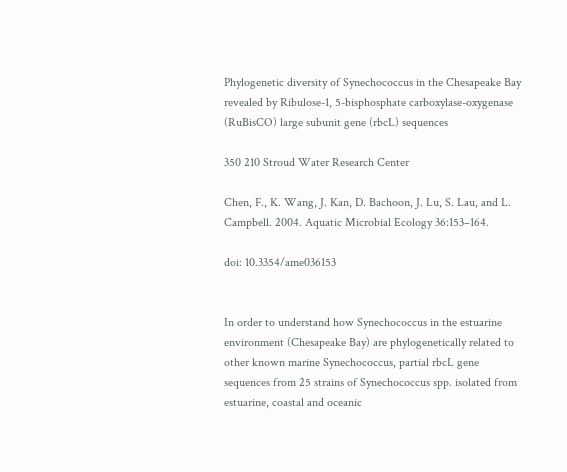Phylogenetic diversity of Synechococcus in the Chesapeake Bay revealed by Ribulose-1, 5-bisphosphate carboxylase-oxygenase (RuBisCO) large subunit gene (rbcL) sequences

350 210 Stroud Water Research Center

Chen, F., K. Wang, J. Kan, D. Bachoon, J. Lu, S. Lau, and L. Campbell. 2004. Aquatic Microbial Ecology 36:153–164.

doi: 10.3354/ame036153


In order to understand how Synechococcus in the estuarine environment (Chesapeake Bay) are phylogenetically related to other known marine Synechococcus, partial rbcL gene sequences from 25 strains of Synechococcus spp. isolated from estuarine, coastal and oceanic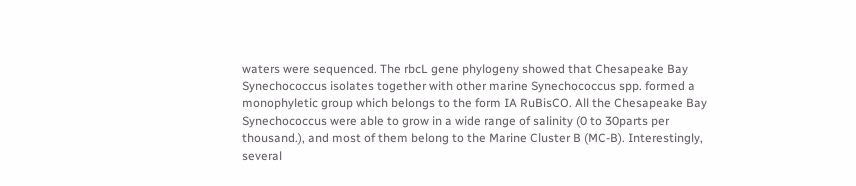waters were sequenced. The rbcL gene phylogeny showed that Chesapeake Bay Synechococcus isolates together with other marine Synechococcus spp. formed a monophyletic group which belongs to the form IA RuBisCO. All the Chesapeake Bay Synechococcus were able to grow in a wide range of salinity (0 to 30parts per thousand.), and most of them belong to the Marine Cluster B (MC-B). Interestingly, several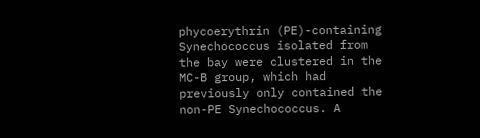phycoerythrin (PE)-containing Synechococcus isolated from the bay were clustered in the MC-B group, which had previously only contained the non-PE Synechococcus. A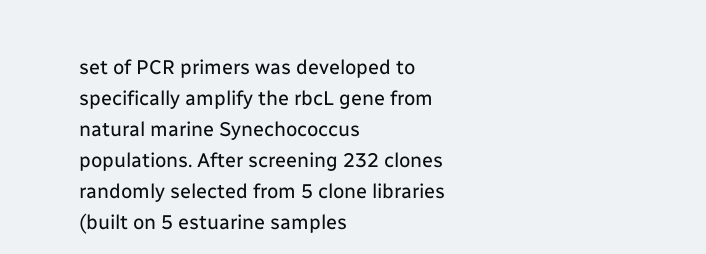set of PCR primers was developed to specifically amplify the rbcL gene from natural marine Synechococcus populations. After screening 232 clones randomly selected from 5 clone libraries (built on 5 estuarine samples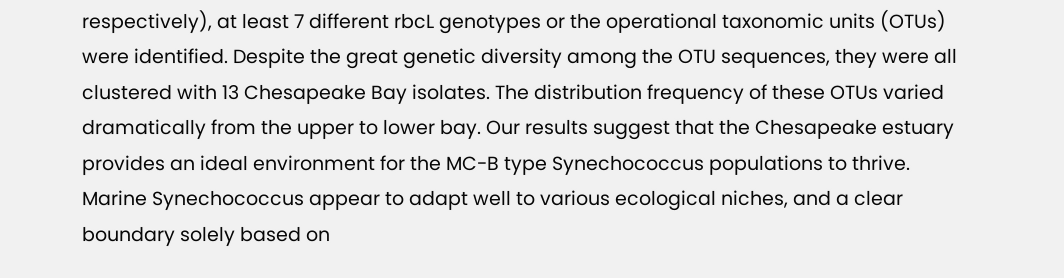respectively), at least 7 different rbcL genotypes or the operational taxonomic units (OTUs) were identified. Despite the great genetic diversity among the OTU sequences, they were all clustered with 13 Chesapeake Bay isolates. The distribution frequency of these OTUs varied dramatically from the upper to lower bay. Our results suggest that the Chesapeake estuary provides an ideal environment for the MC-B type Synechococcus populations to thrive. Marine Synechococcus appear to adapt well to various ecological niches, and a clear boundary solely based on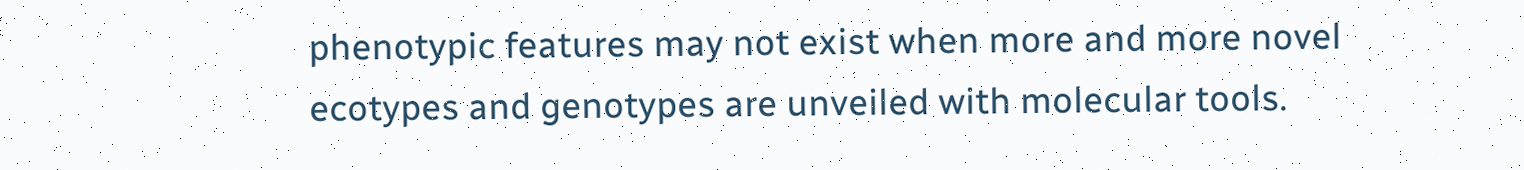phenotypic features may not exist when more and more novel ecotypes and genotypes are unveiled with molecular tools.